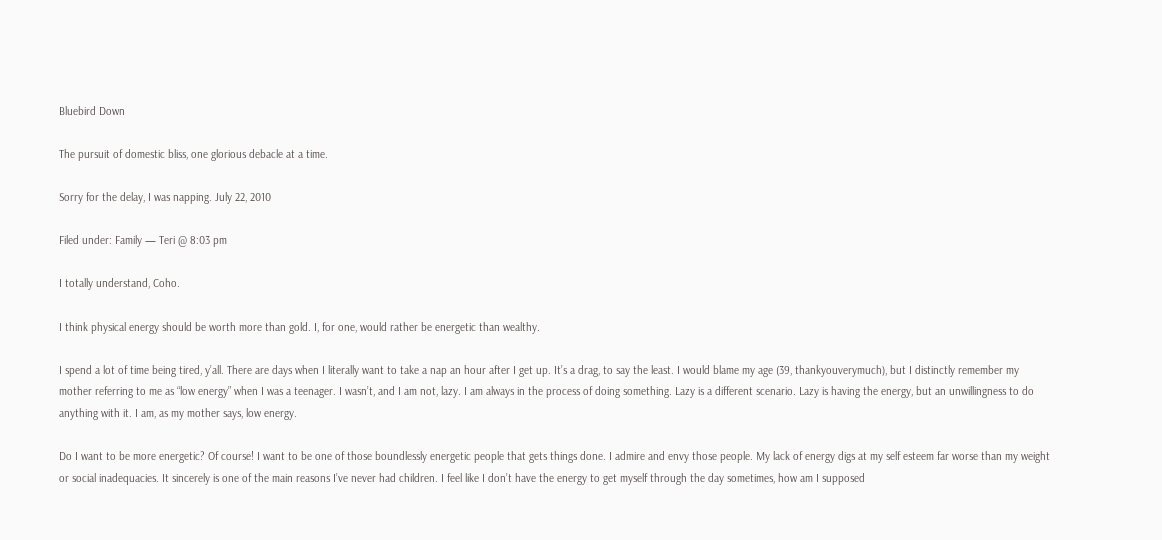Bluebird Down

The pursuit of domestic bliss, one glorious debacle at a time.

Sorry for the delay, I was napping. July 22, 2010

Filed under: Family — Teri @ 8:03 pm

I totally understand, Coho.

I think physical energy should be worth more than gold. I, for one, would rather be energetic than wealthy.

I spend a lot of time being tired, y’all. There are days when I literally want to take a nap an hour after I get up. It’s a drag, to say the least. I would blame my age (39, thankyouverymuch), but I distinctly remember my mother referring to me as “low energy” when I was a teenager. I wasn’t, and I am not, lazy. I am always in the process of doing something. Lazy is a different scenario. Lazy is having the energy, but an unwillingness to do anything with it. I am, as my mother says, low energy.

Do I want to be more energetic? Of course! I want to be one of those boundlessly energetic people that gets things done. I admire and envy those people. My lack of energy digs at my self esteem far worse than my weight or social inadequacies. It sincerely is one of the main reasons I’ve never had children. I feel like I don’t have the energy to get myself through the day sometimes, how am I supposed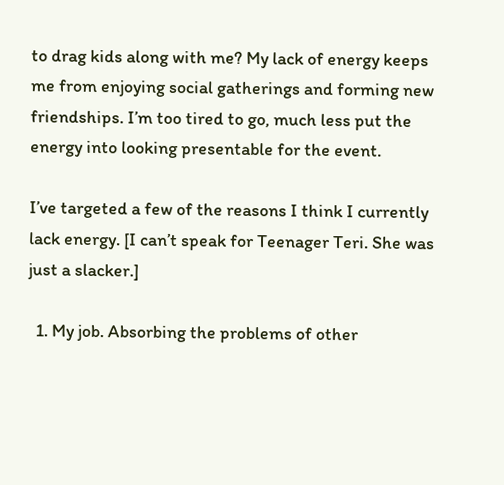to drag kids along with me? My lack of energy keeps me from enjoying social gatherings and forming new friendships. I’m too tired to go, much less put the energy into looking presentable for the event.

I’ve targeted a few of the reasons I think I currently lack energy. [I can’t speak for Teenager Teri. She was just a slacker.]

  1. My job. Absorbing the problems of other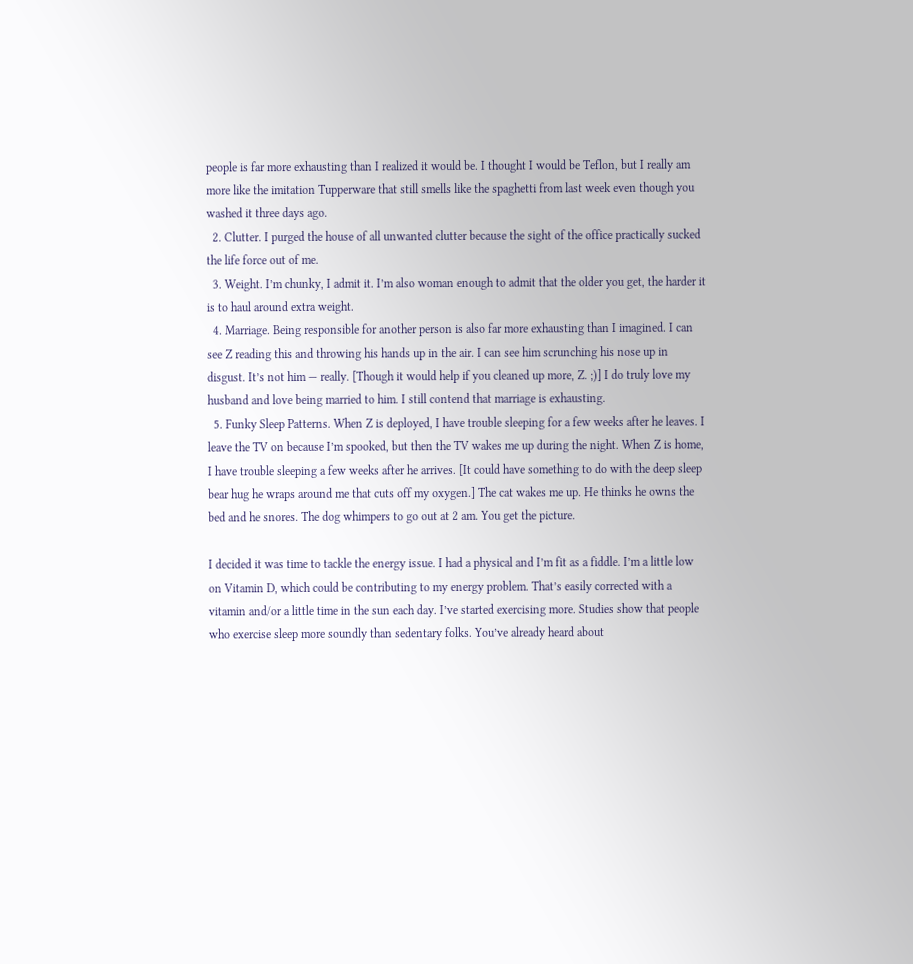people is far more exhausting than I realized it would be. I thought I would be Teflon, but I really am more like the imitation Tupperware that still smells like the spaghetti from last week even though you washed it three days ago.
  2. Clutter. I purged the house of all unwanted clutter because the sight of the office practically sucked the life force out of me.
  3. Weight. I’m chunky, I admit it. I’m also woman enough to admit that the older you get, the harder it is to haul around extra weight.
  4. Marriage. Being responsible for another person is also far more exhausting than I imagined. I can see Z reading this and throwing his hands up in the air. I can see him scrunching his nose up in disgust. It’s not him — really. [Though it would help if you cleaned up more, Z. ;)] I do truly love my husband and love being married to him. I still contend that marriage is exhausting.
  5. Funky Sleep Patterns. When Z is deployed, I have trouble sleeping for a few weeks after he leaves. I leave the TV on because I’m spooked, but then the TV wakes me up during the night. When Z is home, I have trouble sleeping a few weeks after he arrives. [It could have something to do with the deep sleep bear hug he wraps around me that cuts off my oxygen.] The cat wakes me up. He thinks he owns the bed and he snores. The dog whimpers to go out at 2 am. You get the picture.

I decided it was time to tackle the energy issue. I had a physical and I’m fit as a fiddle. I’m a little low on Vitamin D, which could be contributing to my energy problem. That’s easily corrected with a vitamin and/or a little time in the sun each day. I’ve started exercising more. Studies show that people who exercise sleep more soundly than sedentary folks. You’ve already heard about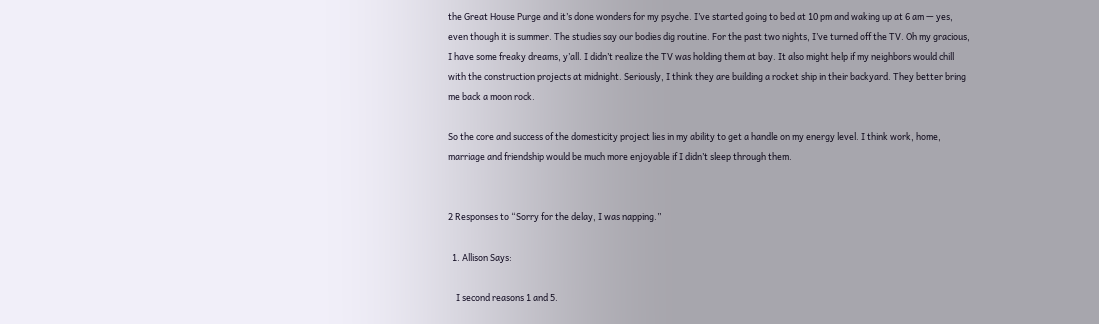the Great House Purge and it’s done wonders for my psyche. I’ve started going to bed at 10 pm and waking up at 6 am — yes, even though it is summer. The studies say our bodies dig routine. For the past two nights, I’ve turned off the TV. Oh my gracious, I have some freaky dreams, y’all. I didn’t realize the TV was holding them at bay. It also might help if my neighbors would chill with the construction projects at midnight. Seriously, I think they are building a rocket ship in their backyard. They better bring me back a moon rock.

So the core and success of the domesticity project lies in my ability to get a handle on my energy level. I think work, home, marriage and friendship would be much more enjoyable if I didn’t sleep through them.


2 Responses to “Sorry for the delay, I was napping.”

  1. Allison Says:

    I second reasons 1 and 5.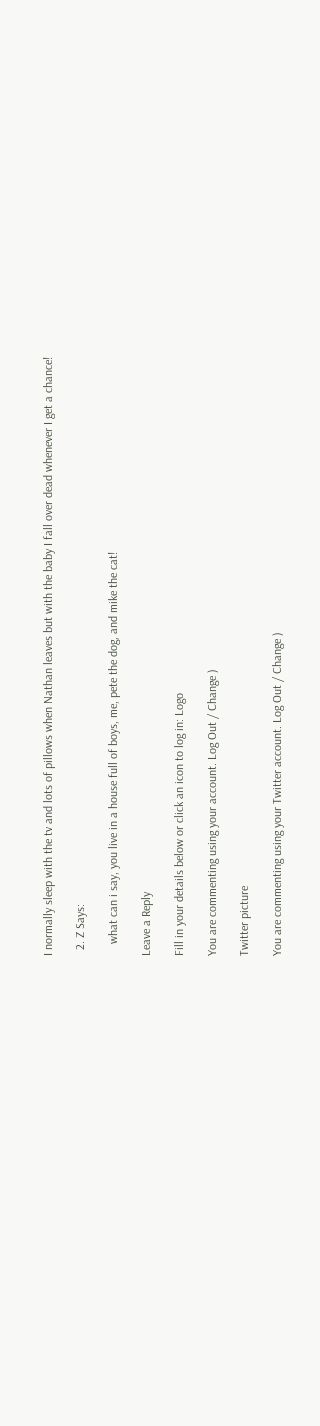I normally sleep with the tv and lots of pillows when Nathan leaves but with the baby I fall over dead whenever I get a chance!

  2. Z Says:

    what can i say, you live in a house full of boys, me, pete the dog, and mike the cat!

Leave a Reply

Fill in your details below or click an icon to log in: Logo

You are commenting using your account. Log Out / Change )

Twitter picture

You are commenting using your Twitter account. Log Out / Change )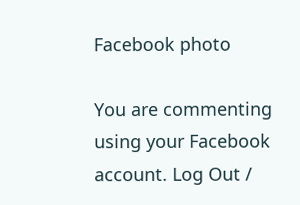Facebook photo

You are commenting using your Facebook account. Log Out /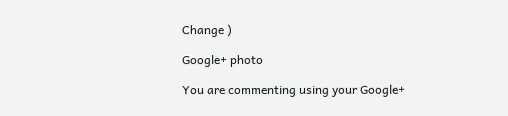Change )

Google+ photo

You are commenting using your Google+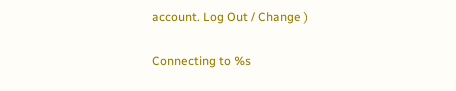account. Log Out / Change )

Connecting to %s